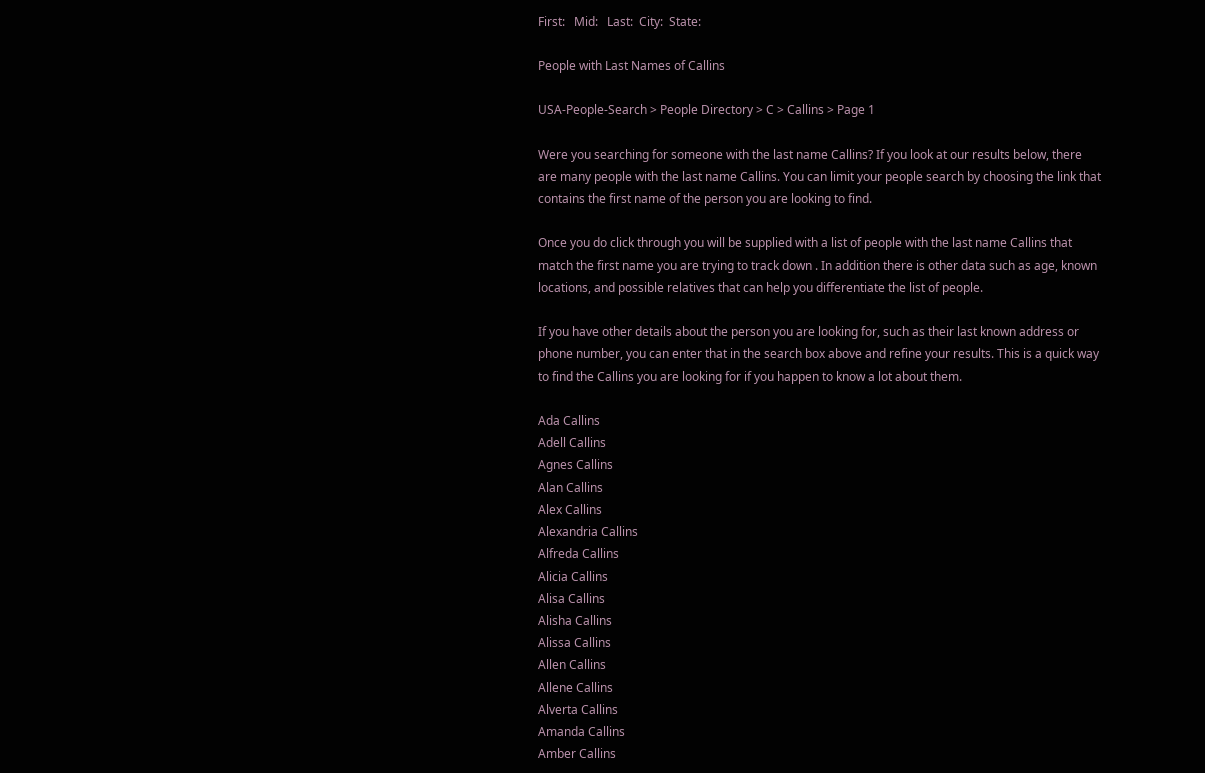First:   Mid:   Last:  City:  State:

People with Last Names of Callins

USA-People-Search > People Directory > C > Callins > Page 1

Were you searching for someone with the last name Callins? If you look at our results below, there are many people with the last name Callins. You can limit your people search by choosing the link that contains the first name of the person you are looking to find.

Once you do click through you will be supplied with a list of people with the last name Callins that match the first name you are trying to track down . In addition there is other data such as age, known locations, and possible relatives that can help you differentiate the list of people.

If you have other details about the person you are looking for, such as their last known address or phone number, you can enter that in the search box above and refine your results. This is a quick way to find the Callins you are looking for if you happen to know a lot about them.

Ada Callins
Adell Callins
Agnes Callins
Alan Callins
Alex Callins
Alexandria Callins
Alfreda Callins
Alicia Callins
Alisa Callins
Alisha Callins
Alissa Callins
Allen Callins
Allene Callins
Alverta Callins
Amanda Callins
Amber Callins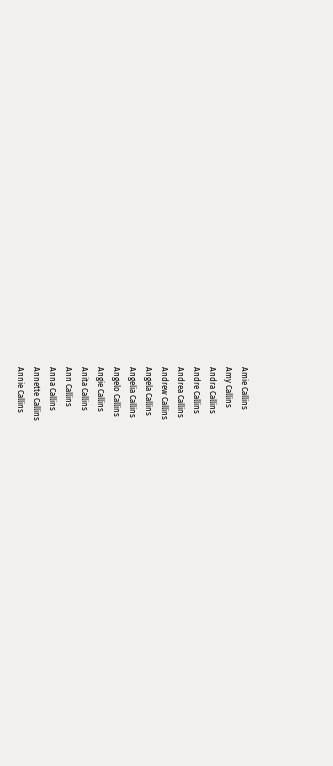Amie Callins
Amy Callins
Andra Callins
Andre Callins
Andrea Callins
Andrew Callins
Angela Callins
Angelia Callins
Angelo Callins
Angie Callins
Anita Callins
Ann Callins
Anna Callins
Annette Callins
Annie Callins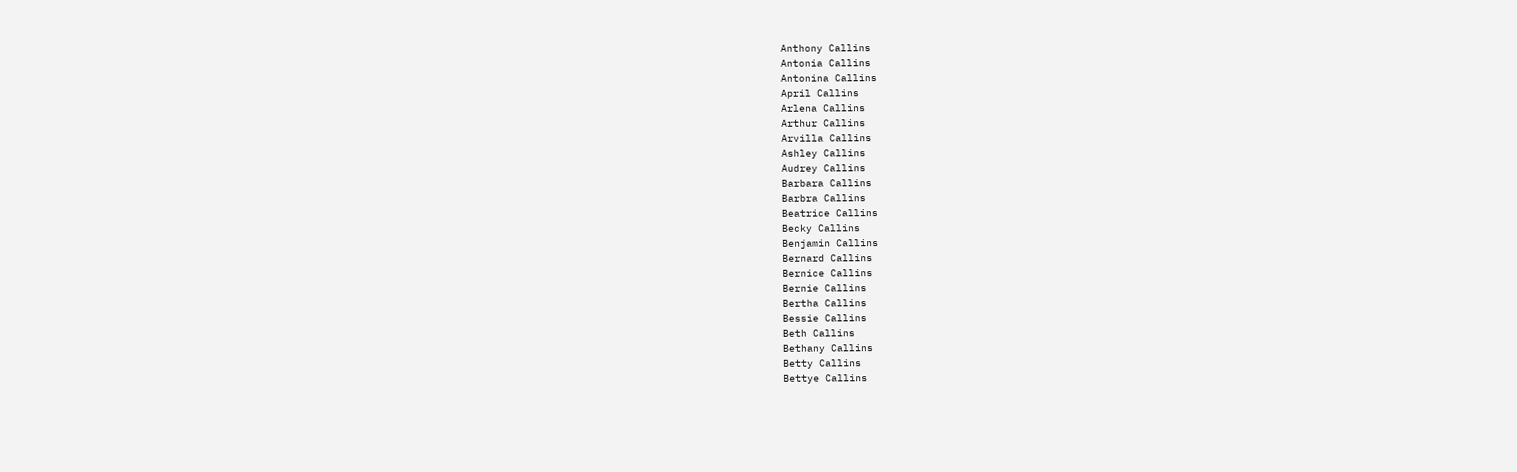Anthony Callins
Antonia Callins
Antonina Callins
April Callins
Arlena Callins
Arthur Callins
Arvilla Callins
Ashley Callins
Audrey Callins
Barbara Callins
Barbra Callins
Beatrice Callins
Becky Callins
Benjamin Callins
Bernard Callins
Bernice Callins
Bernie Callins
Bertha Callins
Bessie Callins
Beth Callins
Bethany Callins
Betty Callins
Bettye Callins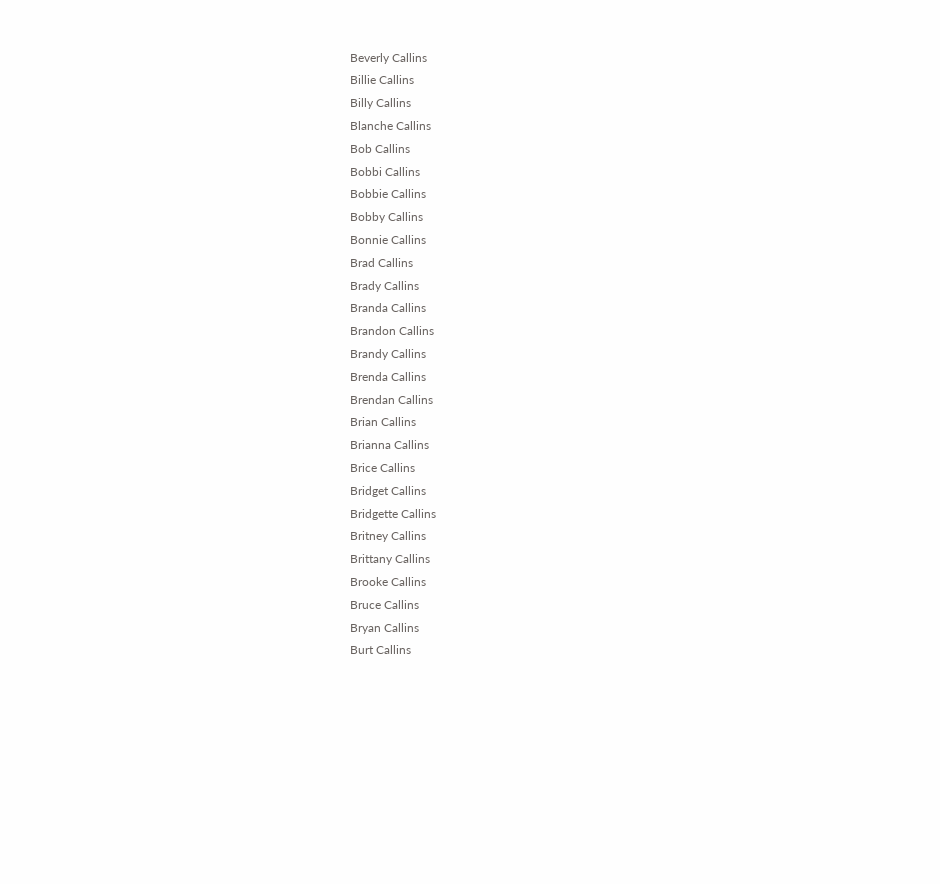Beverly Callins
Billie Callins
Billy Callins
Blanche Callins
Bob Callins
Bobbi Callins
Bobbie Callins
Bobby Callins
Bonnie Callins
Brad Callins
Brady Callins
Branda Callins
Brandon Callins
Brandy Callins
Brenda Callins
Brendan Callins
Brian Callins
Brianna Callins
Brice Callins
Bridget Callins
Bridgette Callins
Britney Callins
Brittany Callins
Brooke Callins
Bruce Callins
Bryan Callins
Burt Callins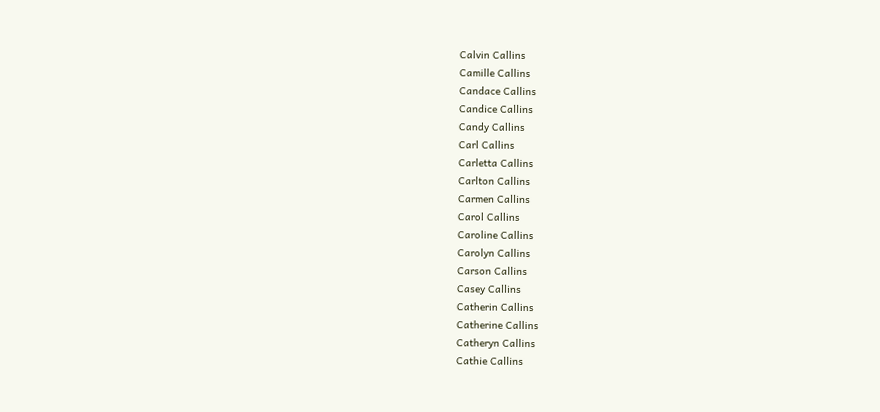Calvin Callins
Camille Callins
Candace Callins
Candice Callins
Candy Callins
Carl Callins
Carletta Callins
Carlton Callins
Carmen Callins
Carol Callins
Caroline Callins
Carolyn Callins
Carson Callins
Casey Callins
Catherin Callins
Catherine Callins
Catheryn Callins
Cathie Callins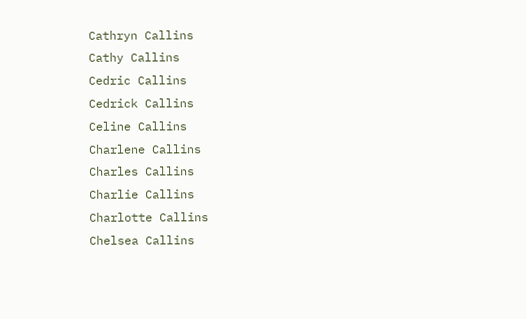Cathryn Callins
Cathy Callins
Cedric Callins
Cedrick Callins
Celine Callins
Charlene Callins
Charles Callins
Charlie Callins
Charlotte Callins
Chelsea Callins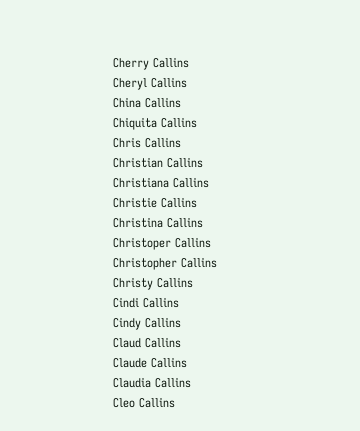Cherry Callins
Cheryl Callins
China Callins
Chiquita Callins
Chris Callins
Christian Callins
Christiana Callins
Christie Callins
Christina Callins
Christoper Callins
Christopher Callins
Christy Callins
Cindi Callins
Cindy Callins
Claud Callins
Claude Callins
Claudia Callins
Cleo Callins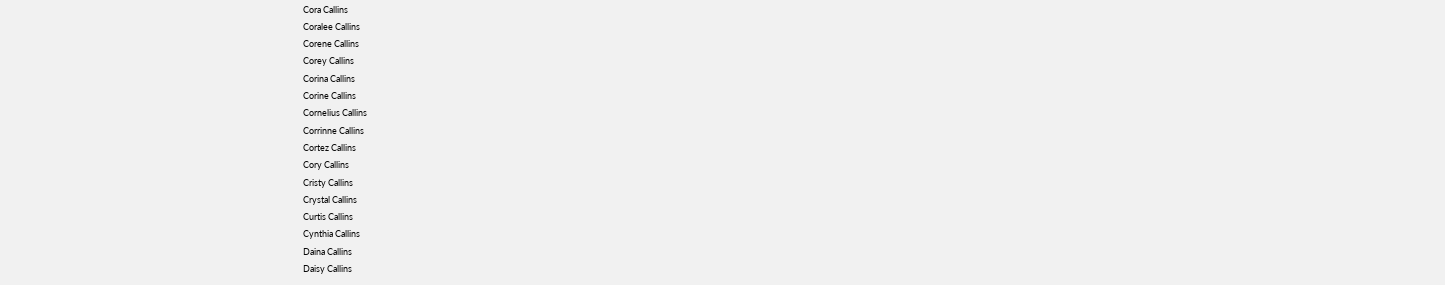Cora Callins
Coralee Callins
Corene Callins
Corey Callins
Corina Callins
Corine Callins
Cornelius Callins
Corrinne Callins
Cortez Callins
Cory Callins
Cristy Callins
Crystal Callins
Curtis Callins
Cynthia Callins
Daina Callins
Daisy Callins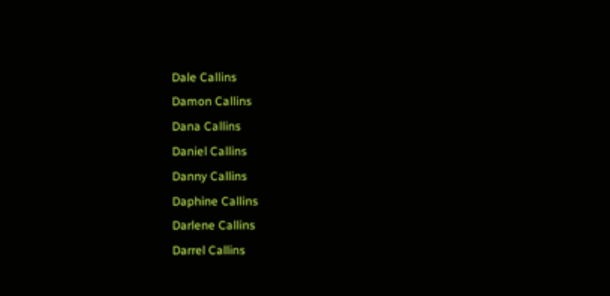Dale Callins
Damon Callins
Dana Callins
Daniel Callins
Danny Callins
Daphine Callins
Darlene Callins
Darrel Callins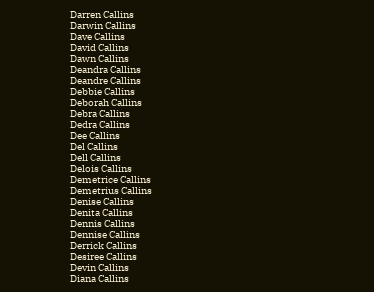Darren Callins
Darwin Callins
Dave Callins
David Callins
Dawn Callins
Deandra Callins
Deandre Callins
Debbie Callins
Deborah Callins
Debra Callins
Dedra Callins
Dee Callins
Del Callins
Dell Callins
Delois Callins
Demetrice Callins
Demetrius Callins
Denise Callins
Denita Callins
Dennis Callins
Dennise Callins
Derrick Callins
Desiree Callins
Devin Callins
Diana Callins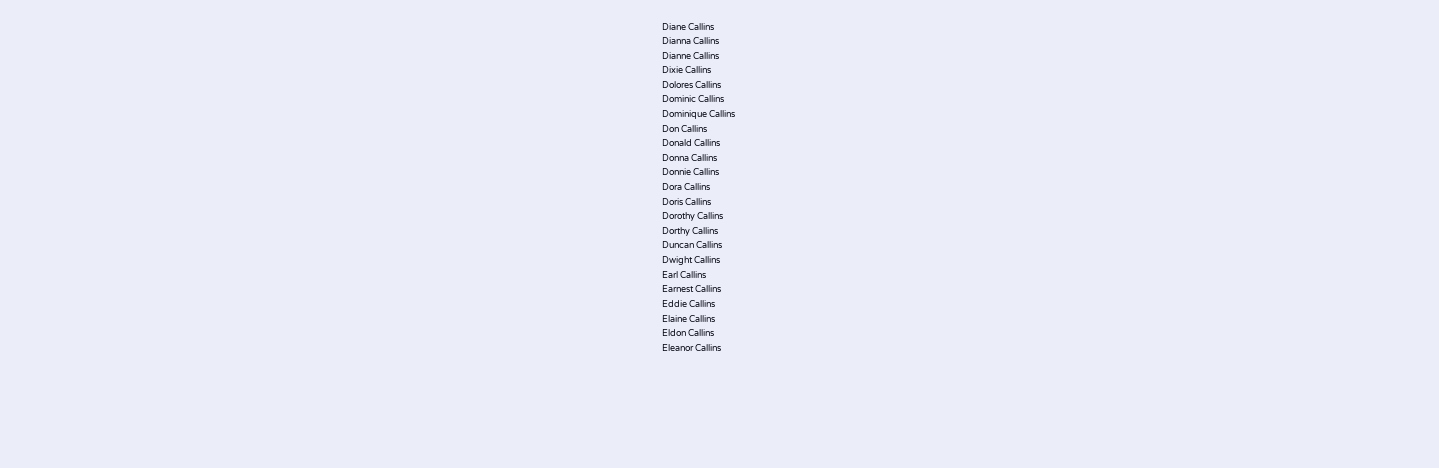Diane Callins
Dianna Callins
Dianne Callins
Dixie Callins
Dolores Callins
Dominic Callins
Dominique Callins
Don Callins
Donald Callins
Donna Callins
Donnie Callins
Dora Callins
Doris Callins
Dorothy Callins
Dorthy Callins
Duncan Callins
Dwight Callins
Earl Callins
Earnest Callins
Eddie Callins
Elaine Callins
Eldon Callins
Eleanor Callins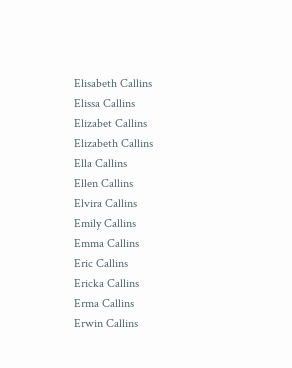Elisabeth Callins
Elissa Callins
Elizabet Callins
Elizabeth Callins
Ella Callins
Ellen Callins
Elvira Callins
Emily Callins
Emma Callins
Eric Callins
Ericka Callins
Erma Callins
Erwin Callins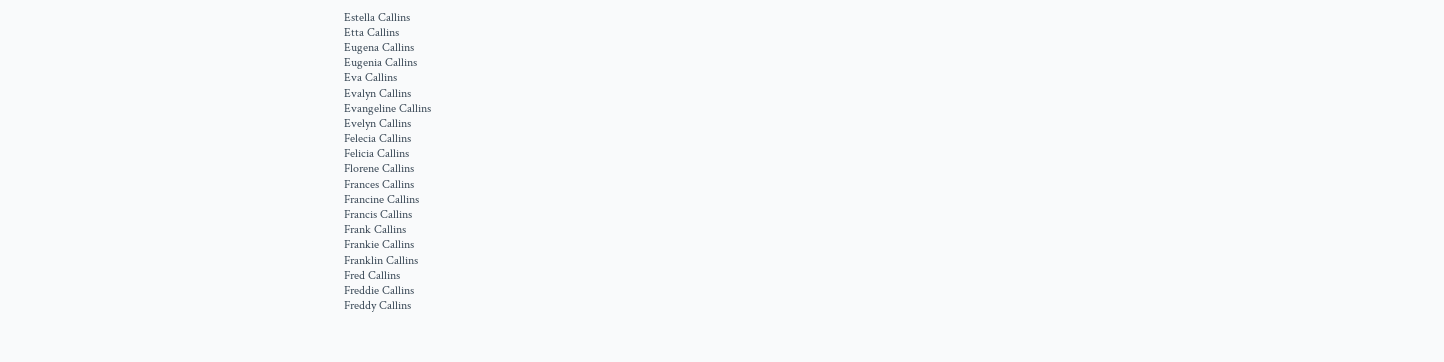Estella Callins
Etta Callins
Eugena Callins
Eugenia Callins
Eva Callins
Evalyn Callins
Evangeline Callins
Evelyn Callins
Felecia Callins
Felicia Callins
Florene Callins
Frances Callins
Francine Callins
Francis Callins
Frank Callins
Frankie Callins
Franklin Callins
Fred Callins
Freddie Callins
Freddy Callins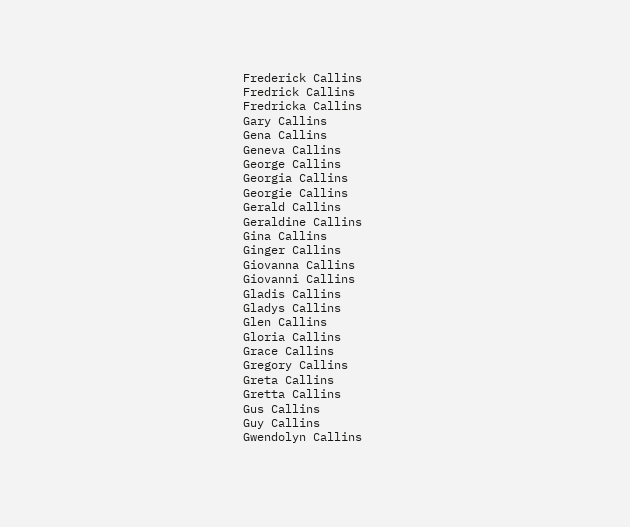Frederick Callins
Fredrick Callins
Fredricka Callins
Gary Callins
Gena Callins
Geneva Callins
George Callins
Georgia Callins
Georgie Callins
Gerald Callins
Geraldine Callins
Gina Callins
Ginger Callins
Giovanna Callins
Giovanni Callins
Gladis Callins
Gladys Callins
Glen Callins
Gloria Callins
Grace Callins
Gregory Callins
Greta Callins
Gretta Callins
Gus Callins
Guy Callins
Gwendolyn Callins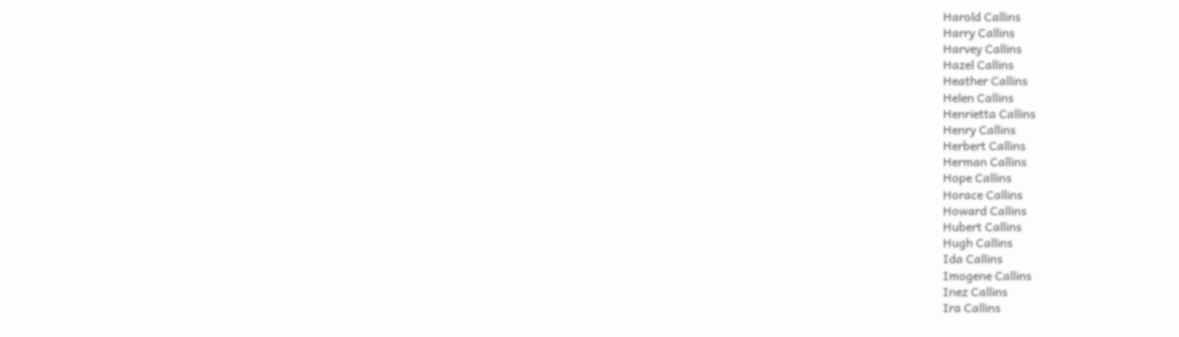Harold Callins
Harry Callins
Harvey Callins
Hazel Callins
Heather Callins
Helen Callins
Henrietta Callins
Henry Callins
Herbert Callins
Herman Callins
Hope Callins
Horace Callins
Howard Callins
Hubert Callins
Hugh Callins
Ida Callins
Imogene Callins
Inez Callins
Ira Callins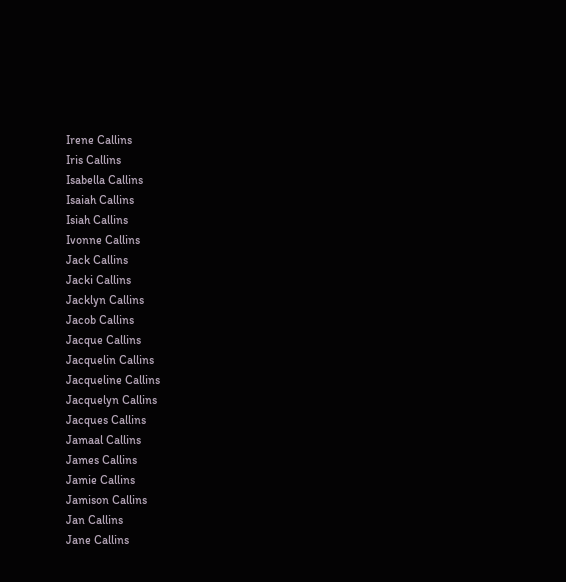Irene Callins
Iris Callins
Isabella Callins
Isaiah Callins
Isiah Callins
Ivonne Callins
Jack Callins
Jacki Callins
Jacklyn Callins
Jacob Callins
Jacque Callins
Jacquelin Callins
Jacqueline Callins
Jacquelyn Callins
Jacques Callins
Jamaal Callins
James Callins
Jamie Callins
Jamison Callins
Jan Callins
Jane Callins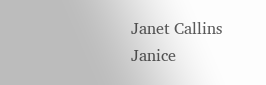Janet Callins
Janice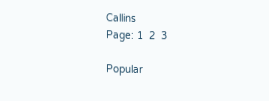Callins
Page: 1  2  3

Popular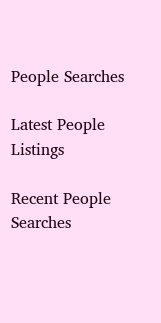People Searches

Latest People Listings

Recent People Searches